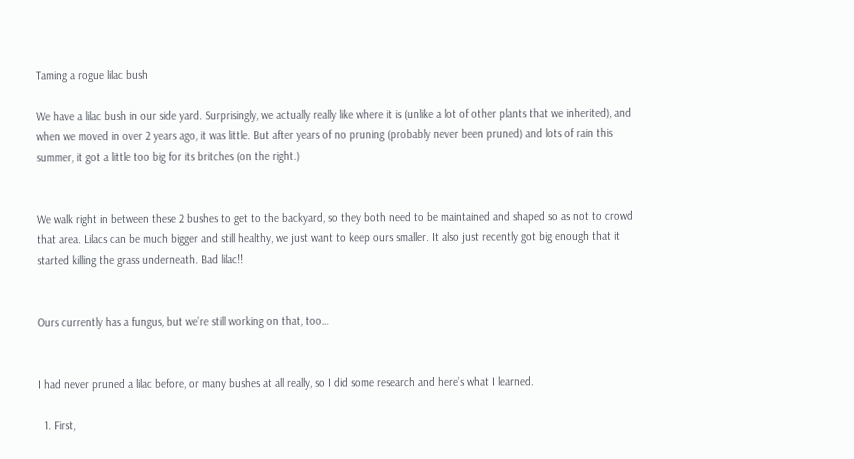Taming a rogue lilac bush

We have a lilac bush in our side yard. Surprisingly, we actually really like where it is (unlike a lot of other plants that we inherited), and when we moved in over 2 years ago, it was little. But after years of no pruning (probably never been pruned) and lots of rain this summer, it got a little too big for its britches (on the right.)


We walk right in between these 2 bushes to get to the backyard, so they both need to be maintained and shaped so as not to crowd that area. Lilacs can be much bigger and still healthy, we just want to keep ours smaller. It also just recently got big enough that it started killing the grass underneath. Bad lilac!!


Ours currently has a fungus, but we’re still working on that, too…


I had never pruned a lilac before, or many bushes at all really, so I did some research and here’s what I learned.

  1. First,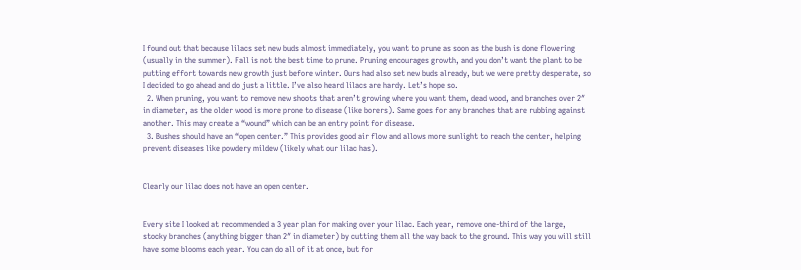I found out that because lilacs set new buds almost immediately, you want to prune as soon as the bush is done flowering (usually in the summer). Fall is not the best time to prune. Pruning encourages growth, and you don’t want the plant to be putting effort towards new growth just before winter. Ours had also set new buds already, but we were pretty desperate, so I decided to go ahead and do just a little. I’ve also heard lilacs are hardy. Let’s hope so.
  2. When pruning, you want to remove new shoots that aren’t growing where you want them, dead wood, and branches over 2″ in diameter, as the older wood is more prone to disease (like borers). Same goes for any branches that are rubbing against another. This may create a “wound” which can be an entry point for disease.
  3. Bushes should have an “open center.” This provides good air flow and allows more sunlight to reach the center, helping prevent diseases like powdery mildew (likely what our lilac has).


Clearly our lilac does not have an open center.


Every site I looked at recommended a 3 year plan for making over your lilac. Each year, remove one-third of the large, stocky branches (anything bigger than 2″ in diameter) by cutting them all the way back to the ground. This way you will still have some blooms each year. You can do all of it at once, but for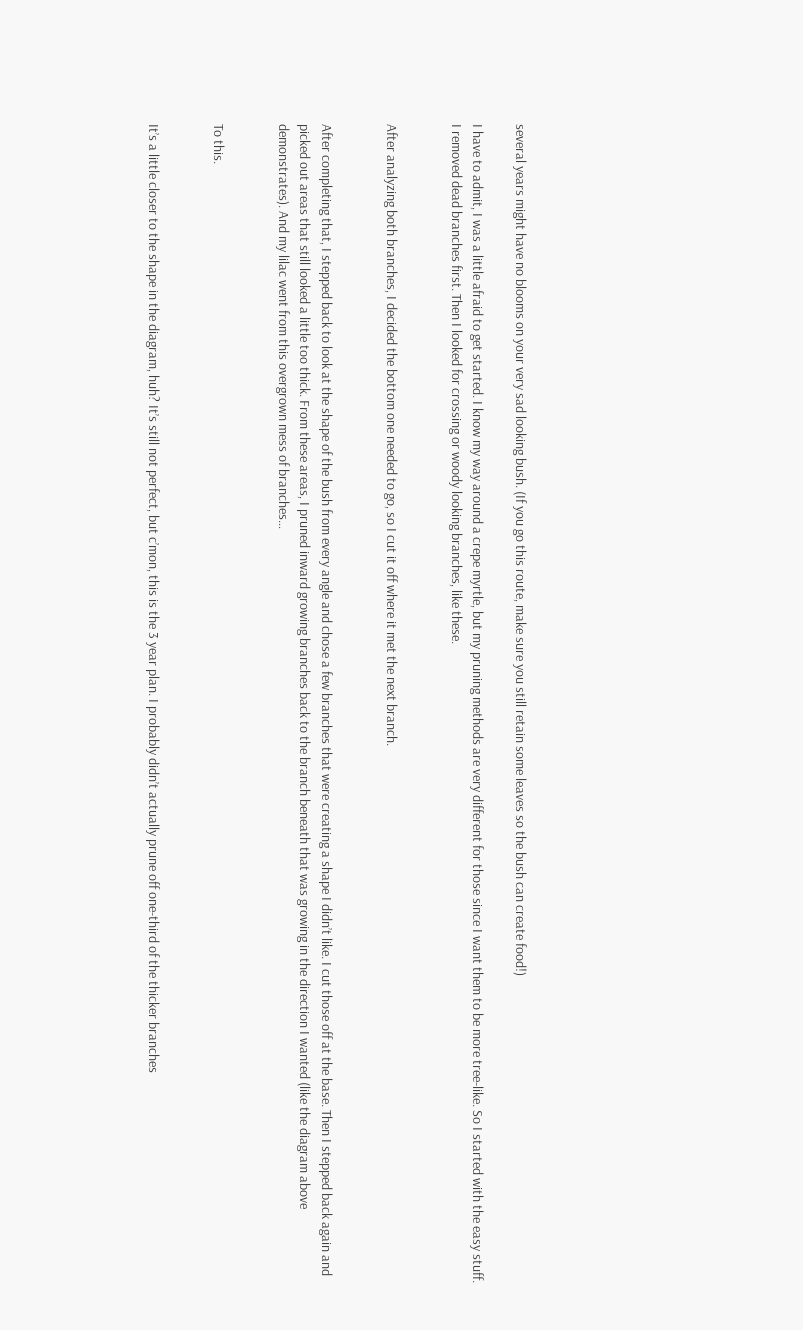several years might have no blooms on your very sad looking bush. (If you go this route, make sure you still retain some leaves so the bush can create food!)

I have to admit, I was a little afraid to get started. I know my way around a crepe myrtle, but my pruning methods are very different for those since I want them to be more tree-like. So I started with the easy stuff. I removed dead branches first. Then I looked for crossing or woody looking branches, like these.


After analyzing both branches, I decided the bottom one needed to go, so I cut it off where it met the next branch.


After completing that, I stepped back to look at the shape of the bush from every angle and chose a few branches that were creating a shape I didn’t like. I cut those off at the base. Then I stepped back again and picked out areas that still looked a little too thick. From these areas, I pruned inward growing branches back to the branch beneath that was growing in the direction I wanted (like the diagram above demonstrates). And my lilac went from this overgrown mess of branches…


To this.


It’s a little closer to the shape in the diagram, huh? It’s still not perfect, but c’mon, this is the 3 year plan. I probably didn’t actually prune off one-third of the thicker branches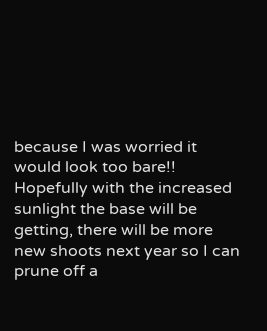because I was worried it would look too bare!! Hopefully with the increased sunlight the base will be getting, there will be more new shoots next year so I can prune off a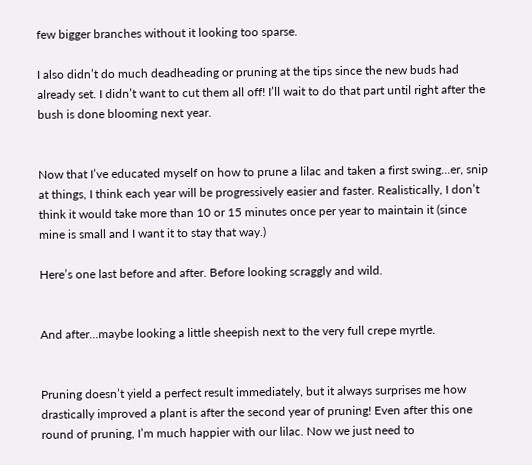few bigger branches without it looking too sparse.

I also didn’t do much deadheading or pruning at the tips since the new buds had already set. I didn’t want to cut them all off! I’ll wait to do that part until right after the bush is done blooming next year.


Now that I’ve educated myself on how to prune a lilac and taken a first swing…er, snip at things, I think each year will be progressively easier and faster. Realistically, I don’t think it would take more than 10 or 15 minutes once per year to maintain it (since mine is small and I want it to stay that way.)

Here’s one last before and after. Before looking scraggly and wild.


And after…maybe looking a little sheepish next to the very full crepe myrtle.


Pruning doesn’t yield a perfect result immediately, but it always surprises me how drastically improved a plant is after the second year of pruning! Even after this one round of pruning, I’m much happier with our lilac. Now we just need to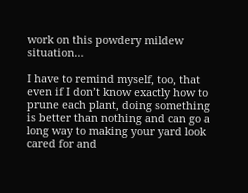work on this powdery mildew situation…

I have to remind myself, too, that even if I don’t know exactly how to prune each plant, doing something is better than nothing and can go a long way to making your yard look cared for and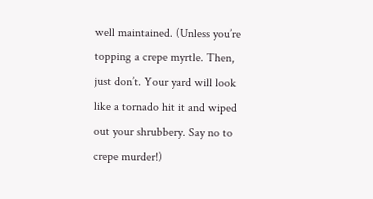well maintained. (Unless you’re topping a crepe myrtle. Then, just don’t. Your yard will look like a tornado hit it and wiped out your shrubbery. Say no to crepe murder!)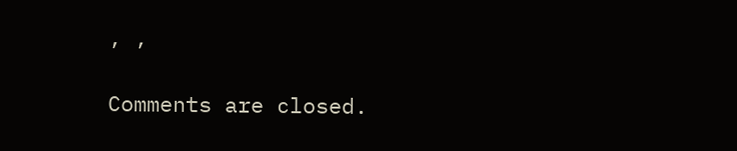, ,

Comments are closed.